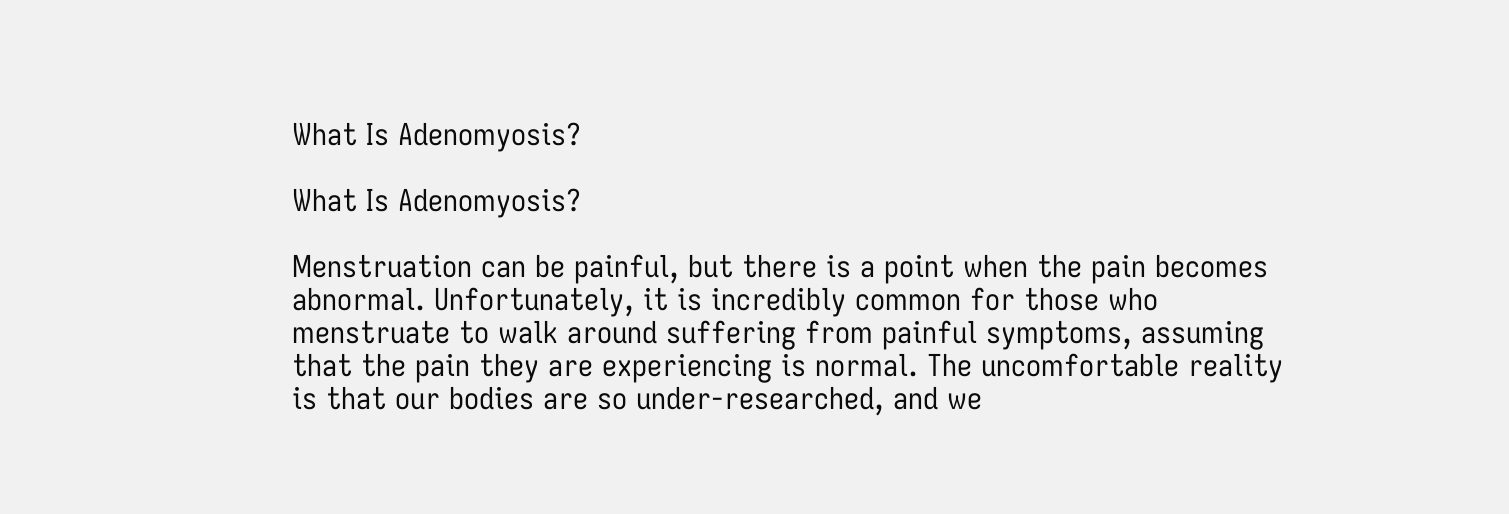What Is Adenomyosis?

What Is Adenomyosis?

Menstruation can be painful, but there is a point when the pain becomes abnormal. Unfortunately, it is incredibly common for those who menstruate to walk around suffering from painful symptoms, assuming that the pain they are experiencing is normal. The uncomfortable reality is that our bodies are so under-researched, and we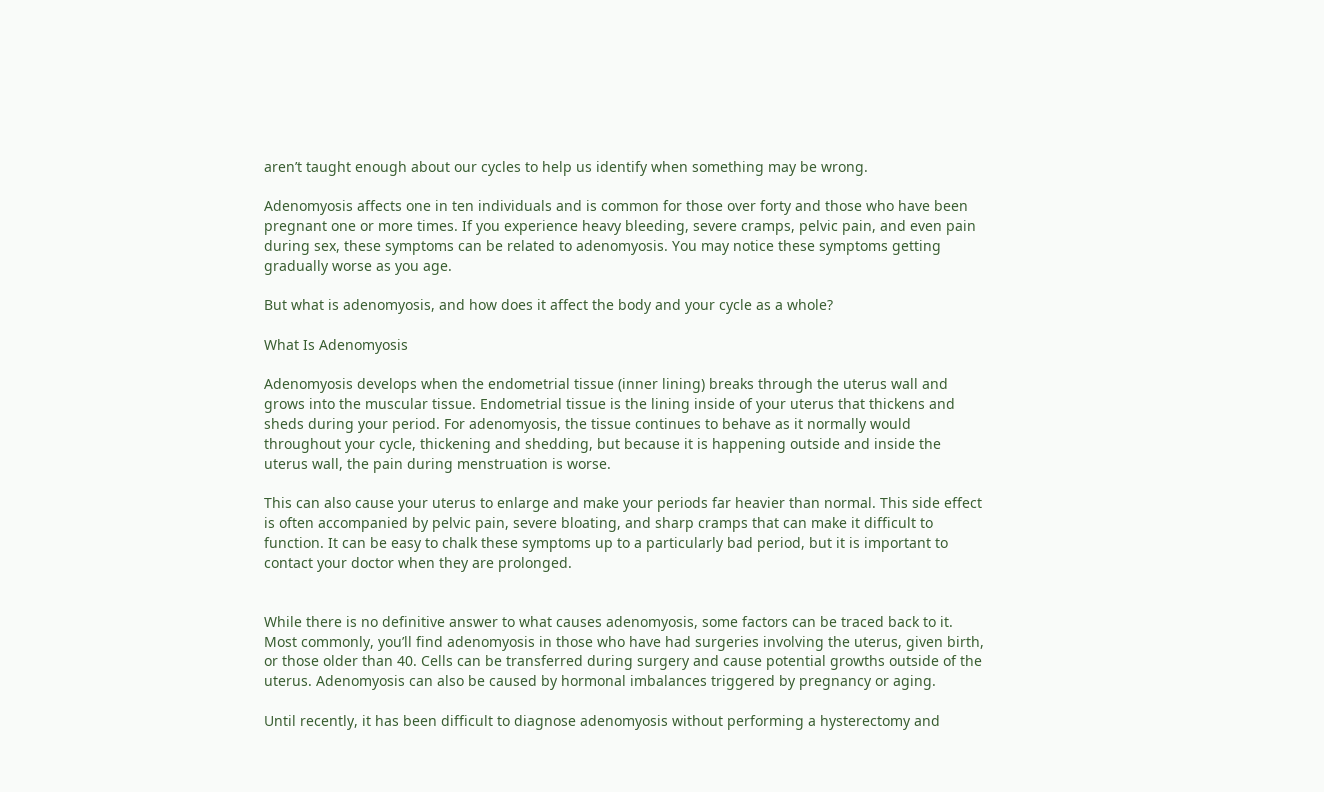aren’t taught enough about our cycles to help us identify when something may be wrong.

Adenomyosis affects one in ten individuals and is common for those over forty and those who have been pregnant one or more times. If you experience heavy bleeding, severe cramps, pelvic pain, and even pain during sex, these symptoms can be related to adenomyosis. You may notice these symptoms getting gradually worse as you age.

But what is adenomyosis, and how does it affect the body and your cycle as a whole?

What Is Adenomyosis

Adenomyosis develops when the endometrial tissue (inner lining) breaks through the uterus wall and grows into the muscular tissue. Endometrial tissue is the lining inside of your uterus that thickens and sheds during your period. For adenomyosis, the tissue continues to behave as it normally would throughout your cycle, thickening and shedding, but because it is happening outside and inside the uterus wall, the pain during menstruation is worse.

This can also cause your uterus to enlarge and make your periods far heavier than normal. This side effect is often accompanied by pelvic pain, severe bloating, and sharp cramps that can make it difficult to function. It can be easy to chalk these symptoms up to a particularly bad period, but it is important to contact your doctor when they are prolonged.


While there is no definitive answer to what causes adenomyosis, some factors can be traced back to it. Most commonly, you’ll find adenomyosis in those who have had surgeries involving the uterus, given birth, or those older than 40. Cells can be transferred during surgery and cause potential growths outside of the uterus. Adenomyosis can also be caused by hormonal imbalances triggered by pregnancy or aging.

Until recently, it has been difficult to diagnose adenomyosis without performing a hysterectomy and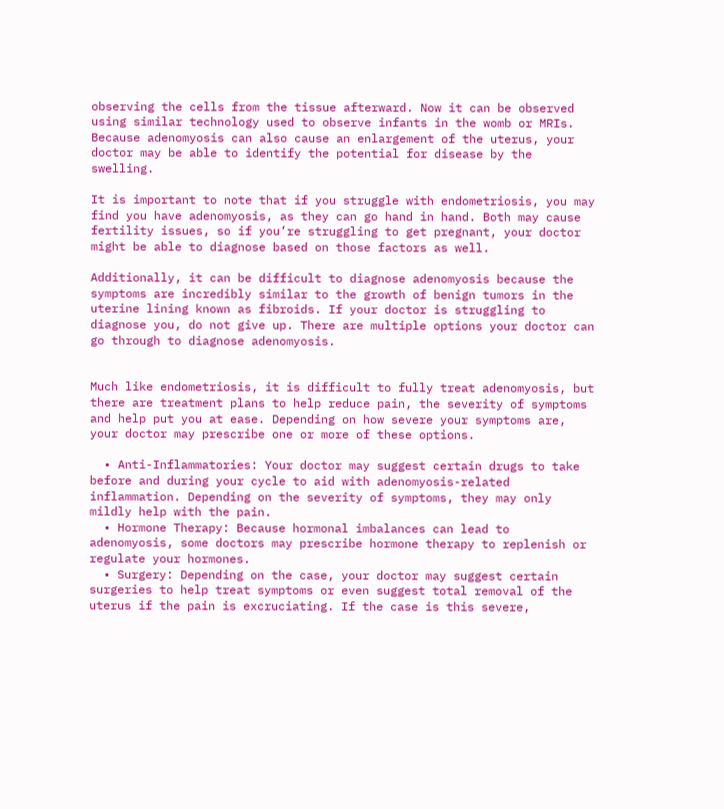observing the cells from the tissue afterward. Now it can be observed using similar technology used to observe infants in the womb or MRIs. Because adenomyosis can also cause an enlargement of the uterus, your doctor may be able to identify the potential for disease by the swelling.

It is important to note that if you struggle with endometriosis, you may find you have adenomyosis, as they can go hand in hand. Both may cause fertility issues, so if you’re struggling to get pregnant, your doctor might be able to diagnose based on those factors as well.

Additionally, it can be difficult to diagnose adenomyosis because the symptoms are incredibly similar to the growth of benign tumors in the uterine lining known as fibroids. If your doctor is struggling to diagnose you, do not give up. There are multiple options your doctor can go through to diagnose adenomyosis.


Much like endometriosis, it is difficult to fully treat adenomyosis, but there are treatment plans to help reduce pain, the severity of symptoms and help put you at ease. Depending on how severe your symptoms are, your doctor may prescribe one or more of these options.

  • Anti-Inflammatories: Your doctor may suggest certain drugs to take before and during your cycle to aid with adenomyosis-related inflammation. Depending on the severity of symptoms, they may only mildly help with the pain.
  • Hormone Therapy: Because hormonal imbalances can lead to adenomyosis, some doctors may prescribe hormone therapy to replenish or regulate your hormones.
  • Surgery: Depending on the case, your doctor may suggest certain surgeries to help treat symptoms or even suggest total removal of the uterus if the pain is excruciating. If the case is this severe,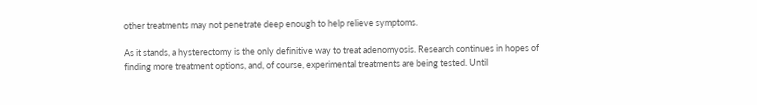other treatments may not penetrate deep enough to help relieve symptoms.

As it stands, a hysterectomy is the only definitive way to treat adenomyosis. Research continues in hopes of finding more treatment options, and, of course, experimental treatments are being tested. Until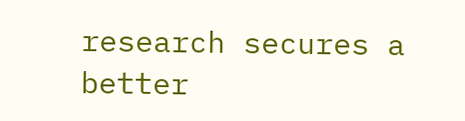research secures a better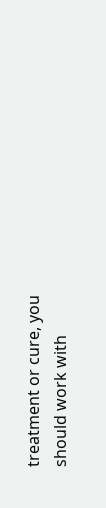treatment or cure, you should work with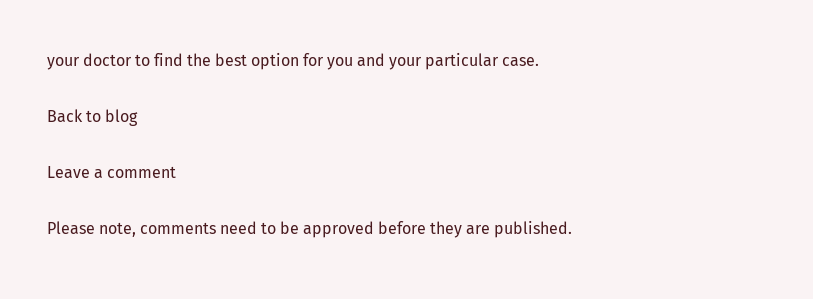your doctor to find the best option for you and your particular case.

Back to blog

Leave a comment

Please note, comments need to be approved before they are published.